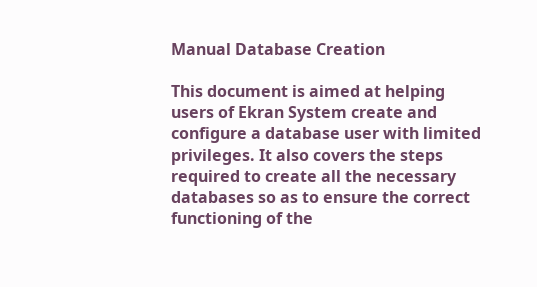Manual Database Creation

This document is aimed at helping users of Ekran System create and configure a database user with limited privileges. It also covers the steps required to create all the necessary databases so as to ensure the correct functioning of the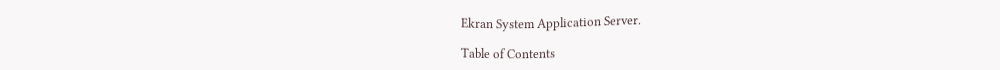Ekran System Application Server.

Table of Contents